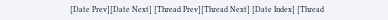[Date Prev][Date Next] [Thread Prev][Thread Next] [Date Index] [Thread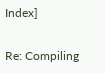Index]

Re: Compiling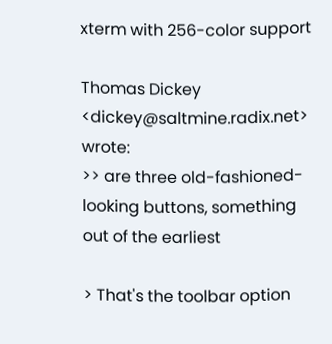xterm with 256-color support

Thomas Dickey <dickey@saltmine.radix.net> wrote:
>> are three old-fashioned-looking buttons, something out of the earliest

> That's the toolbar option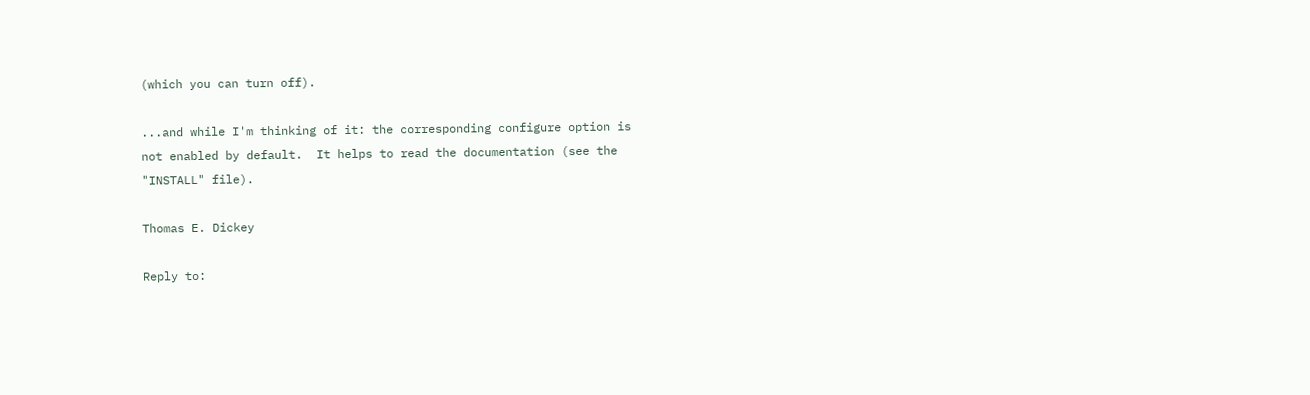(which you can turn off).

...and while I'm thinking of it: the corresponding configure option is
not enabled by default.  It helps to read the documentation (see the
"INSTALL" file).

Thomas E. Dickey

Reply to: